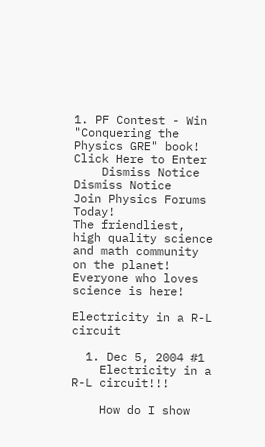1. PF Contest - Win "Conquering the Physics GRE" book! Click Here to Enter
    Dismiss Notice
Dismiss Notice
Join Physics Forums Today!
The friendliest, high quality science and math community on the planet! Everyone who loves science is here!

Electricity in a R-L circuit

  1. Dec 5, 2004 #1
    Electricity in a R-L circuit!!!

    How do I show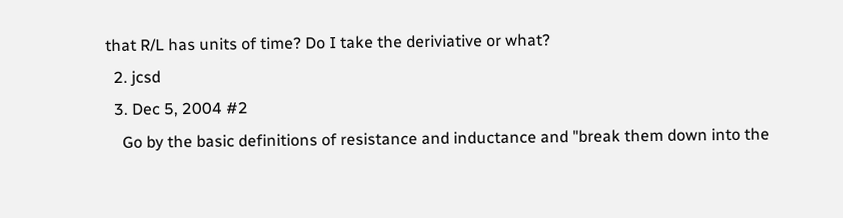that R/L has units of time? Do I take the deriviative or what?
  2. jcsd
  3. Dec 5, 2004 #2
    Go by the basic definitions of resistance and inductance and "break them down into the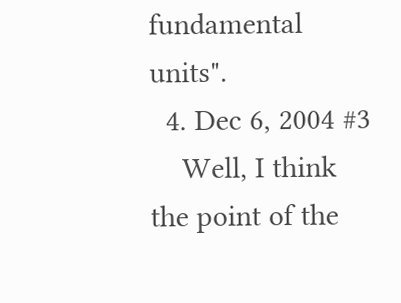fundamental units".
  4. Dec 6, 2004 #3
    Well, I think the point of the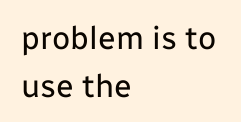problem is to use the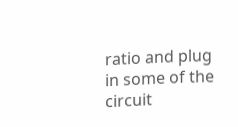ratio and plug in some of the circuit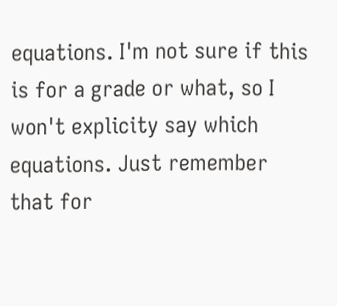equations. I'm not sure if this is for a grade or what, so I won't explicity say which equations. Just remember that for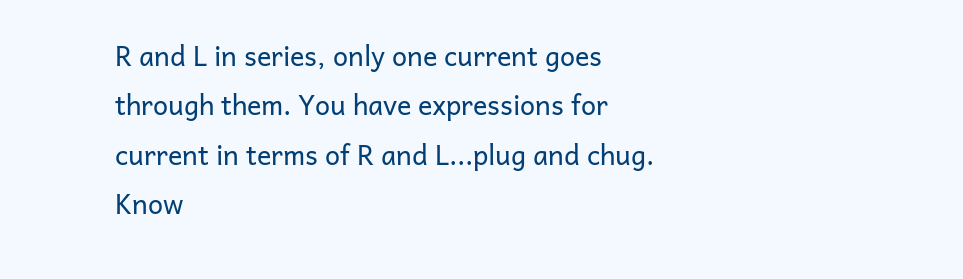R and L in series, only one current goes through them. You have expressions for current in terms of R and L...plug and chug.
Know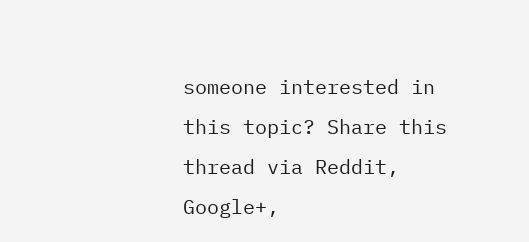someone interested in this topic? Share this thread via Reddit, Google+,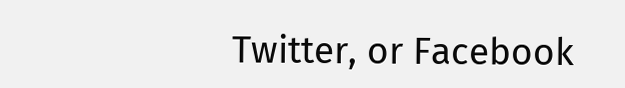Twitter, or Facebook